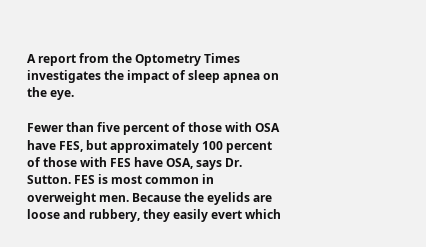A report from the Optometry Times investigates the impact of sleep apnea on the eye.

Fewer than five percent of those with OSA have FES, but approximately 100 percent of those with FES have OSA, says Dr. Sutton. FES is most common in overweight men. Because the eyelids are loose and rubbery, they easily evert which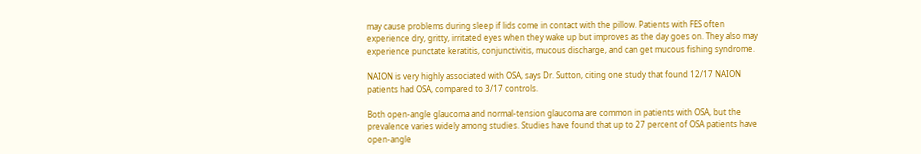may cause problems during sleep if lids come in contact with the pillow. Patients with FES often experience dry, gritty, irritated eyes when they wake up but improves as the day goes on. They also may experience punctate keratitis, conjunctivitis, mucous discharge, and can get mucous fishing syndrome.

NAION is very highly associated with OSA, says Dr. Sutton, citing one study that found 12/17 NAION patients had OSA, compared to 3/17 controls.

Both open-angle glaucoma and normal-tension glaucoma are common in patients with OSA, but the prevalence varies widely among studies. Studies have found that up to 27 percent of OSA patients have open-angle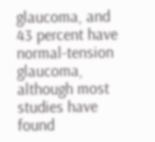glaucoma, and 43 percent have normal-tension glaucoma, although most studies have found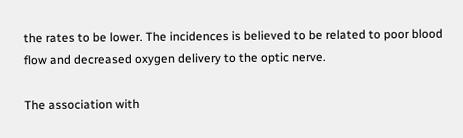the rates to be lower. The incidences is believed to be related to poor blood flow and decreased oxygen delivery to the optic nerve.

The association with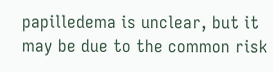papilledema is unclear, but it may be due to the common risk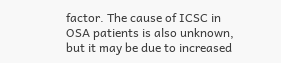factor. The cause of ICSC in OSA patients is also unknown, but it may be due to increased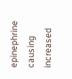epinephrine causing increased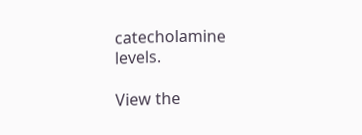catecholamine levels.

View the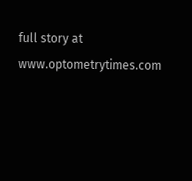full story at www.optometrytimes.com